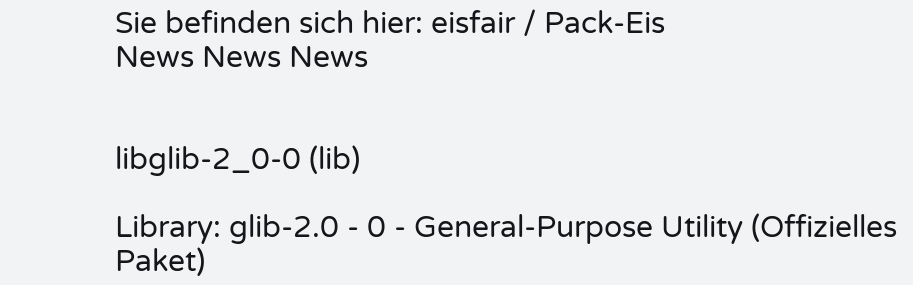Sie befinden sich hier: eisfair / Pack-Eis
News News News


libglib-2_0-0 (lib)

Library: glib-2.0 - 0 - General-Purpose Utility (Offizielles Paket)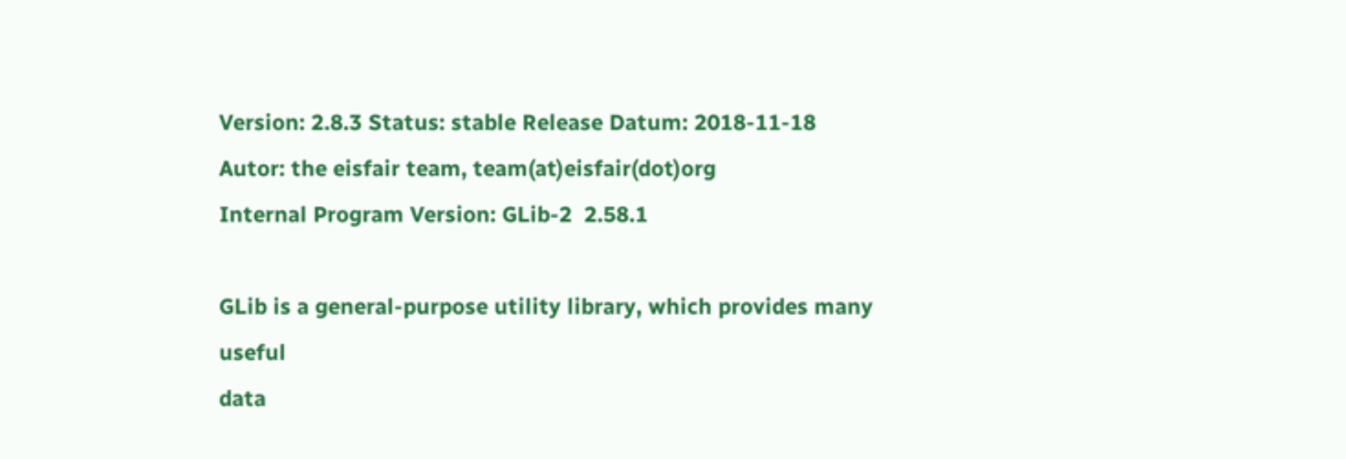Version: 2.8.3 Status: stable Release Datum: 2018-11-18
Autor: the eisfair team, team(at)eisfair(dot)org
Internal Program Version: GLib-2  2.58.1

GLib is a general-purpose utility library, which provides many useful
data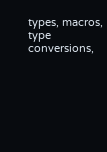types, macros, type conversions,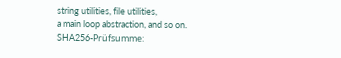string utilities, file utilities,
a main loop abstraction, and so on.
SHA256-Prüfsumme: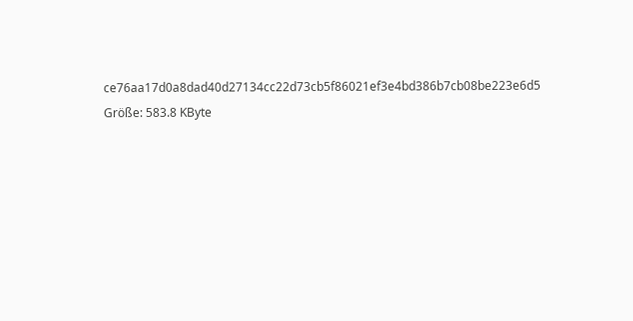ce76aa17d0a8dad40d27134cc22d73cb5f86021ef3e4bd386b7cb08be223e6d5
Größe: 583.8 KByte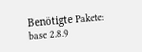Benötigte Pakete: base 2.8.9